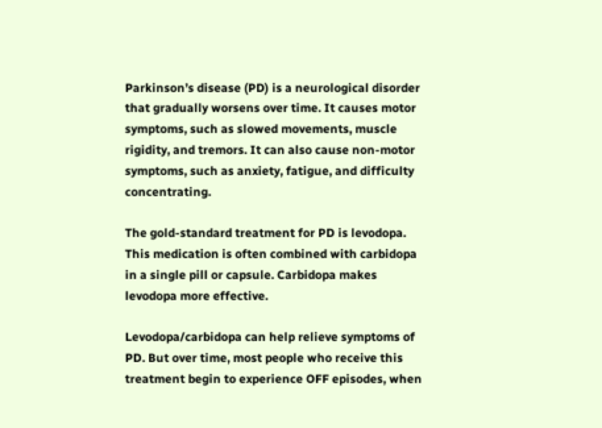Parkinson’s disease (PD) is a neurological disorder that gradually worsens over time. It causes motor symptoms, such as slowed movements, muscle rigidity, and tremors. It can also cause non-motor symptoms, such as anxiety, fatigue, and difficulty concentrating.

The gold-standard treatment for PD is levodopa. This medication is often combined with carbidopa in a single pill or capsule. Carbidopa makes levodopa more effective.

Levodopa/carbidopa can help relieve symptoms of PD. But over time, most people who receive this treatment begin to experience OFF episodes, when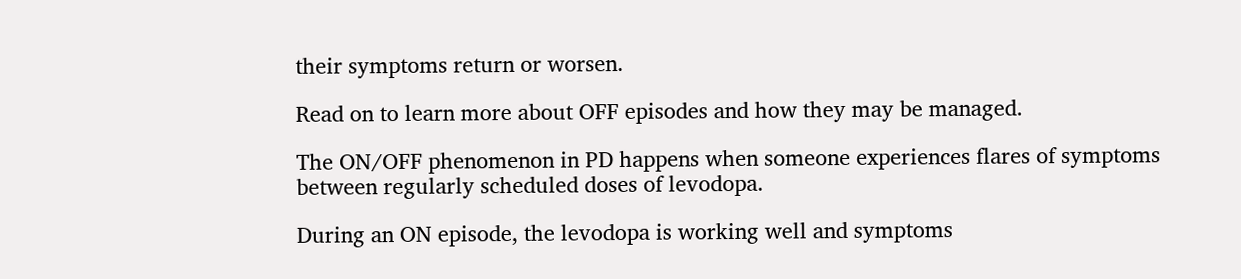their symptoms return or worsen.

Read on to learn more about OFF episodes and how they may be managed.

The ON/OFF phenomenon in PD happens when someone experiences flares of symptoms between regularly scheduled doses of levodopa.

During an ON episode, the levodopa is working well and symptoms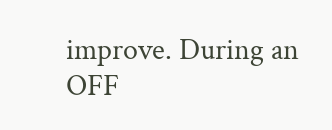improve. During an OFF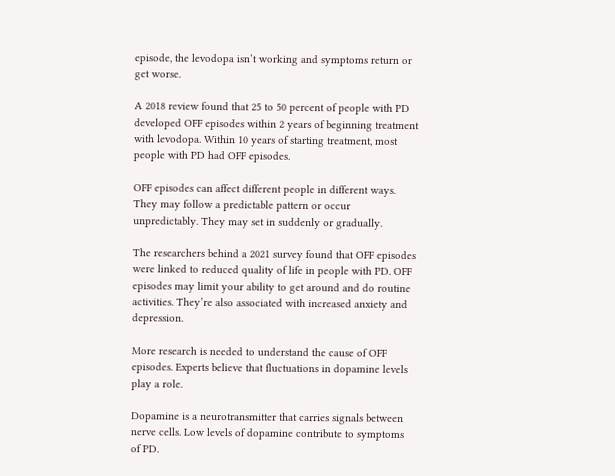episode, the levodopa isn’t working and symptoms return or get worse.

A 2018 review found that 25 to 50 percent of people with PD developed OFF episodes within 2 years of beginning treatment with levodopa. Within 10 years of starting treatment, most people with PD had OFF episodes.

OFF episodes can affect different people in different ways. They may follow a predictable pattern or occur unpredictably. They may set in suddenly or gradually.

The researchers behind a 2021 survey found that OFF episodes were linked to reduced quality of life in people with PD. OFF episodes may limit your ability to get around and do routine activities. They’re also associated with increased anxiety and depression.

More research is needed to understand the cause of OFF episodes. Experts believe that fluctuations in dopamine levels play a role.

Dopamine is a neurotransmitter that carries signals between nerve cells. Low levels of dopamine contribute to symptoms of PD.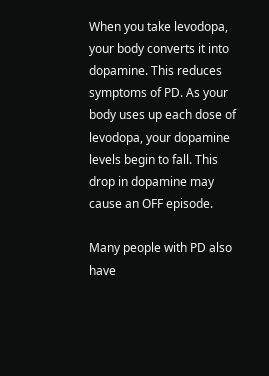When you take levodopa, your body converts it into dopamine. This reduces symptoms of PD. As your body uses up each dose of levodopa, your dopamine levels begin to fall. This drop in dopamine may cause an OFF episode.

Many people with PD also have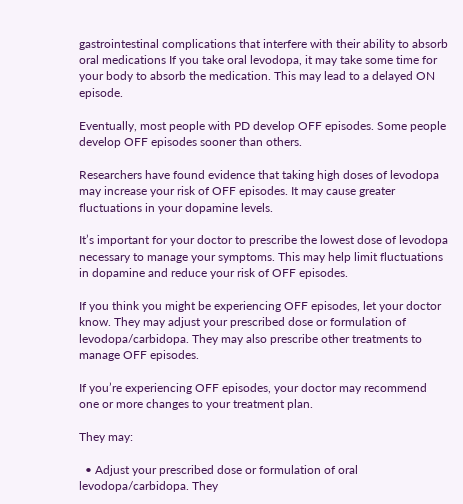gastrointestinal complications that interfere with their ability to absorb oral medications If you take oral levodopa, it may take some time for your body to absorb the medication. This may lead to a delayed ON episode.

Eventually, most people with PD develop OFF episodes. Some people develop OFF episodes sooner than others.

Researchers have found evidence that taking high doses of levodopa may increase your risk of OFF episodes. It may cause greater fluctuations in your dopamine levels.

It’s important for your doctor to prescribe the lowest dose of levodopa necessary to manage your symptoms. This may help limit fluctuations in dopamine and reduce your risk of OFF episodes.

If you think you might be experiencing OFF episodes, let your doctor know. They may adjust your prescribed dose or formulation of levodopa/carbidopa. They may also prescribe other treatments to manage OFF episodes.

If you’re experiencing OFF episodes, your doctor may recommend one or more changes to your treatment plan.

They may:

  • Adjust your prescribed dose or formulation of oral levodopa/carbidopa. They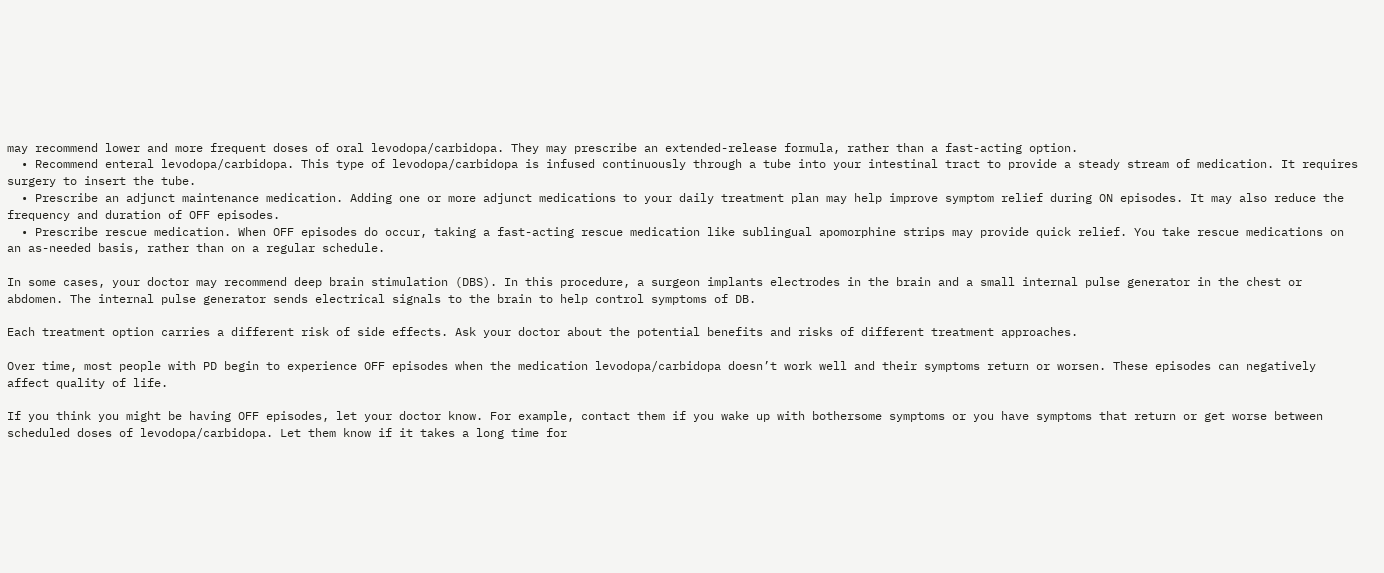may recommend lower and more frequent doses of oral levodopa/carbidopa. They may prescribe an extended-release formula, rather than a fast-acting option.
  • Recommend enteral levodopa/carbidopa. This type of levodopa/carbidopa is infused continuously through a tube into your intestinal tract to provide a steady stream of medication. It requires surgery to insert the tube.
  • Prescribe an adjunct maintenance medication. Adding one or more adjunct medications to your daily treatment plan may help improve symptom relief during ON episodes. It may also reduce the frequency and duration of OFF episodes.
  • Prescribe rescue medication. When OFF episodes do occur, taking a fast-acting rescue medication like sublingual apomorphine strips may provide quick relief. You take rescue medications on an as-needed basis, rather than on a regular schedule.

In some cases, your doctor may recommend deep brain stimulation (DBS). In this procedure, a surgeon implants electrodes in the brain and a small internal pulse generator in the chest or abdomen. The internal pulse generator sends electrical signals to the brain to help control symptoms of DB.

Each treatment option carries a different risk of side effects. Ask your doctor about the potential benefits and risks of different treatment approaches.

Over time, most people with PD begin to experience OFF episodes when the medication levodopa/carbidopa doesn’t work well and their symptoms return or worsen. These episodes can negatively affect quality of life.

If you think you might be having OFF episodes, let your doctor know. For example, contact them if you wake up with bothersome symptoms or you have symptoms that return or get worse between scheduled doses of levodopa/carbidopa. Let them know if it takes a long time for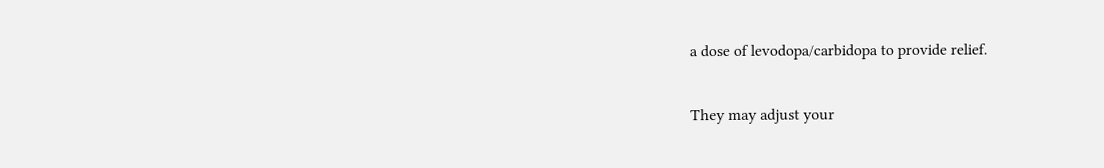a dose of levodopa/carbidopa to provide relief.

They may adjust your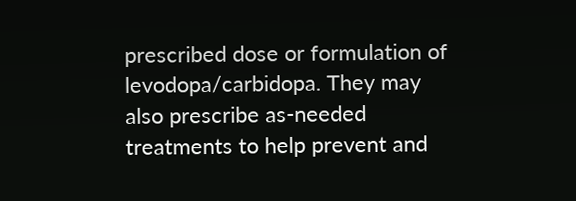prescribed dose or formulation of levodopa/carbidopa. They may also prescribe as-needed treatments to help prevent and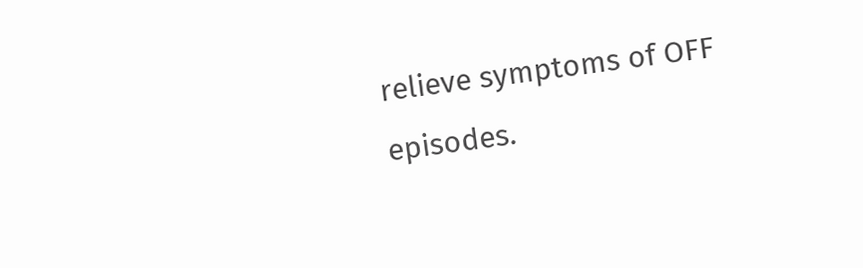relieve symptoms of OFF episodes.